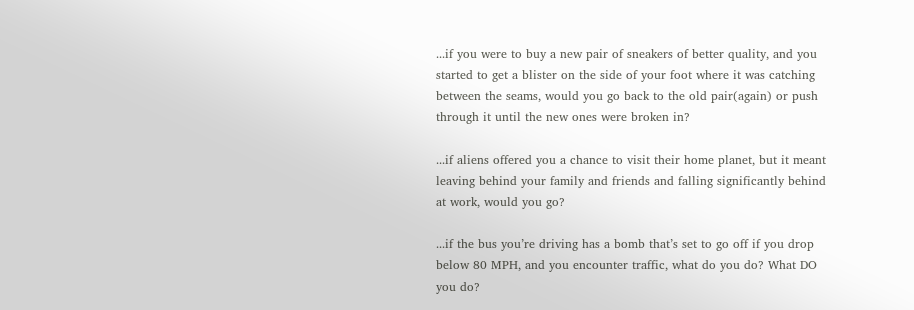...if you were to buy a new pair of sneakers of better quality, and you started to get a blister on the side of your foot where it was catching between the seams, would you go back to the old pair(again) or push through it until the new ones were broken in?

...if aliens offered you a chance to visit their home planet, but it meant leaving behind your family and friends and falling significantly behind at work, would you go?

...if the bus you’re driving has a bomb that’s set to go off if you drop below 80 MPH, and you encounter traffic, what do you do? What DO you do?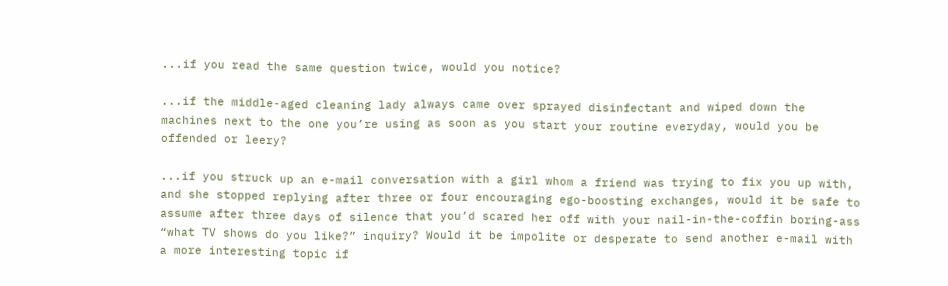...if you read the same question twice, would you notice?

...if the middle-aged cleaning lady always came over sprayed disinfectant and wiped down the machines next to the one you’re using as soon as you start your routine everyday, would you be offended or leery?

...if you struck up an e-mail conversation with a girl whom a friend was trying to fix you up with, and she stopped replying after three or four encouraging ego-boosting exchanges, would it be safe to assume after three days of silence that you’d scared her off with your nail-in-the-coffin boring-ass “what TV shows do you like?” inquiry? Would it be impolite or desperate to send another e-mail with a more interesting topic if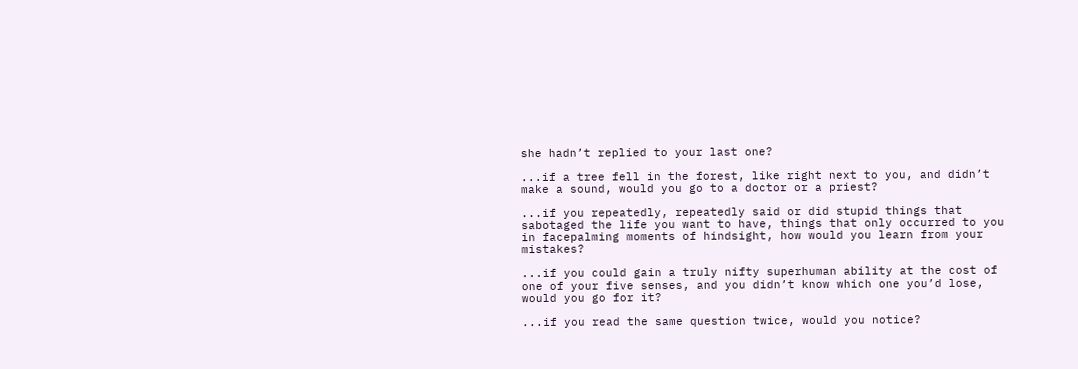she hadn’t replied to your last one?

...if a tree fell in the forest, like right next to you, and didn’t make a sound, would you go to a doctor or a priest?

...if you repeatedly, repeatedly said or did stupid things that sabotaged the life you want to have, things that only occurred to you in facepalming moments of hindsight, how would you learn from your mistakes?

...if you could gain a truly nifty superhuman ability at the cost of one of your five senses, and you didn’t know which one you’d lose, would you go for it?

...if you read the same question twice, would you notice?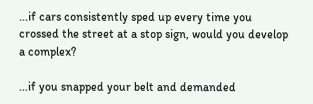...if cars consistently sped up every time you crossed the street at a stop sign, would you develop a complex?

...if you snapped your belt and demanded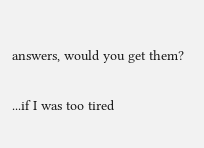answers, would you get them?

...if I was too tired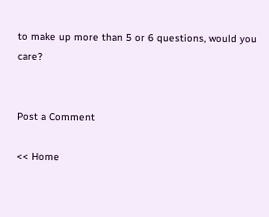to make up more than 5 or 6 questions, would you care?


Post a Comment

<< Home